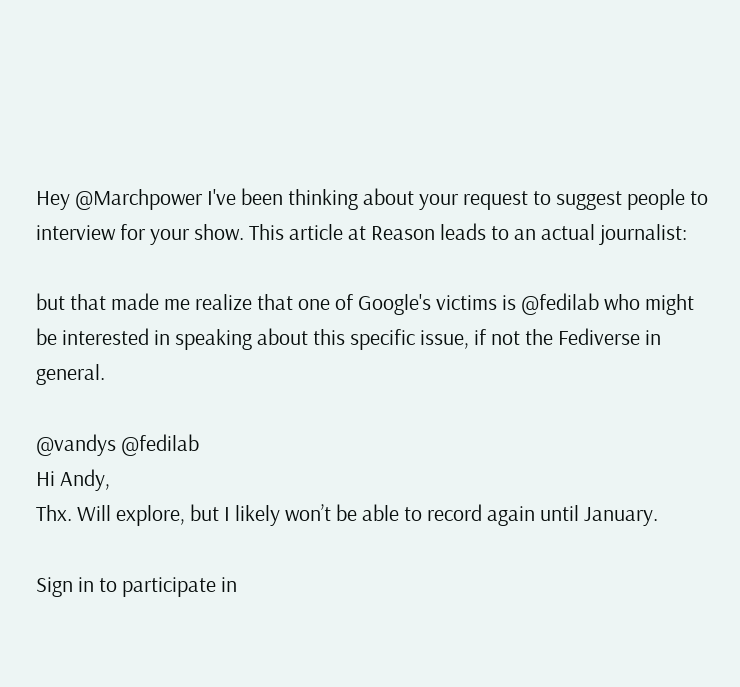Hey @Marchpower I've been thinking about your request to suggest people to interview for your show. This article at Reason leads to an actual journalist:

but that made me realize that one of Google's victims is @fedilab who might be interested in speaking about this specific issue, if not the Fediverse in general.

@vandys @fedilab
Hi Andy,
Thx. Will explore, but I likely won’t be able to record again until January.

Sign in to participate in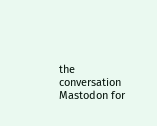the conversation
Mastodon for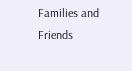Families and Friends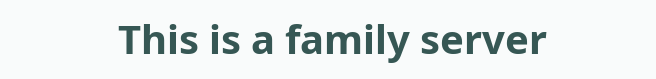This is a family server